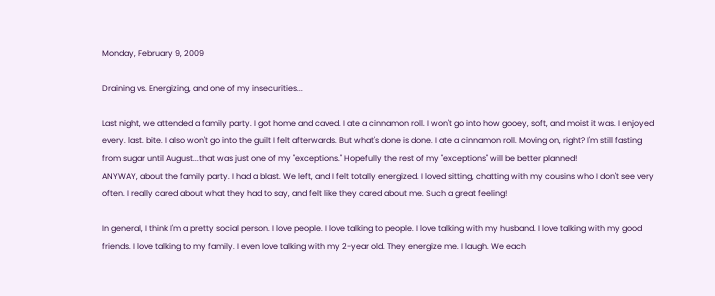Monday, February 9, 2009

Draining vs. Energizing, and one of my insecurities...

Last night, we attended a family party. I got home and caved. I ate a cinnamon roll. I won't go into how gooey, soft, and moist it was. I enjoyed every. last. bite. I also won't go into the guilt I felt afterwards. But what's done is done. I ate a cinnamon roll. Moving on, right? I'm still fasting from sugar until August...that was just one of my "exceptions." Hopefully the rest of my "exceptions" will be better planned!
ANYWAY, about the family party. I had a blast. We left, and I felt totally energized. I loved sitting, chatting with my cousins who I don't see very often. I really cared about what they had to say, and felt like they cared about me. Such a great feeling!

In general, I think I'm a pretty social person. I love people. I love talking to people. I love talking with my husband. I love talking with my good friends. I love talking to my family. I even love talking with my 2-year old. They energize me. I laugh. We each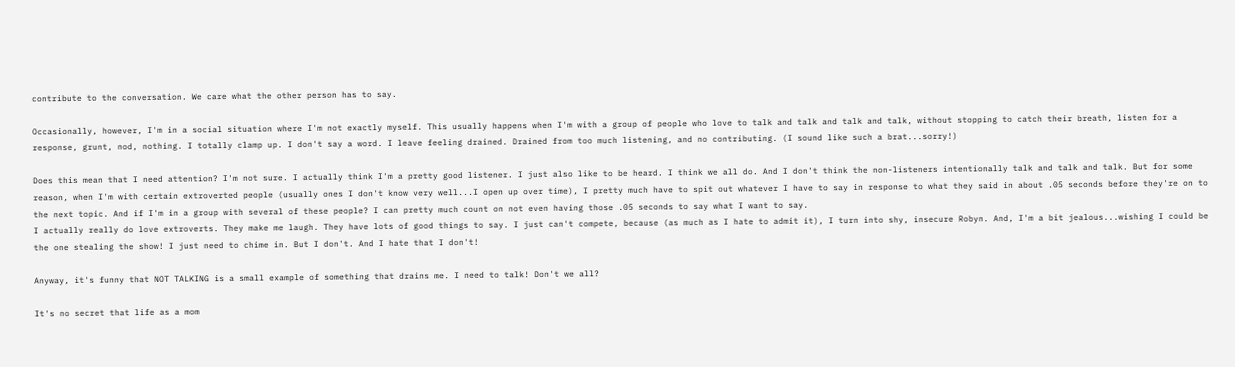contribute to the conversation. We care what the other person has to say.

Occasionally, however, I'm in a social situation where I'm not exactly myself. This usually happens when I'm with a group of people who love to talk and talk and talk and talk, without stopping to catch their breath, listen for a response, grunt, nod, nothing. I totally clamp up. I don't say a word. I leave feeling drained. Drained from too much listening, and no contributing. (I sound like such a brat...sorry!)

Does this mean that I need attention? I'm not sure. I actually think I'm a pretty good listener. I just also like to be heard. I think we all do. And I don't think the non-listeners intentionally talk and talk and talk. But for some reason, when I'm with certain extroverted people (usually ones I don't know very well...I open up over time), I pretty much have to spit out whatever I have to say in response to what they said in about .05 seconds before they're on to the next topic. And if I'm in a group with several of these people? I can pretty much count on not even having those .05 seconds to say what I want to say.
I actually really do love extroverts. They make me laugh. They have lots of good things to say. I just can't compete, because (as much as I hate to admit it), I turn into shy, insecure Robyn. And, I'm a bit jealous...wishing I could be the one stealing the show! I just need to chime in. But I don't. And I hate that I don't!

Anyway, it's funny that NOT TALKING is a small example of something that drains me. I need to talk! Don't we all?

It's no secret that life as a mom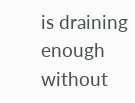is draining enough without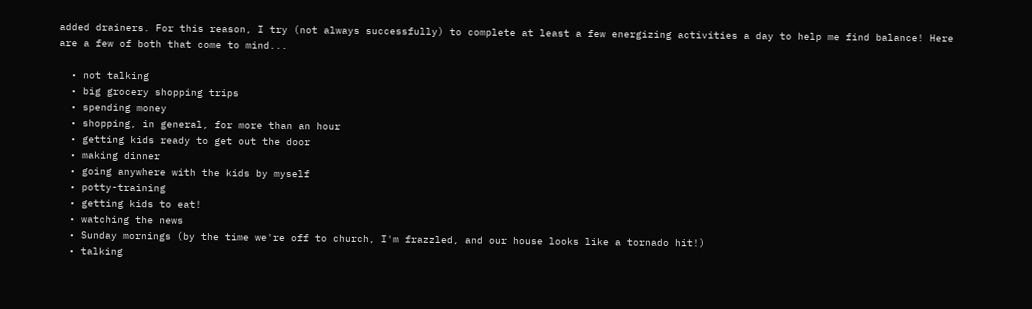added drainers. For this reason, I try (not always successfully) to complete at least a few energizing activities a day to help me find balance! Here are a few of both that come to mind...

  • not talking
  • big grocery shopping trips
  • spending money
  • shopping, in general, for more than an hour
  • getting kids ready to get out the door
  • making dinner
  • going anywhere with the kids by myself
  • potty-training
  • getting kids to eat!
  • watching the news
  • Sunday mornings (by the time we're off to church, I'm frazzled, and our house looks like a tornado hit!)
  • talking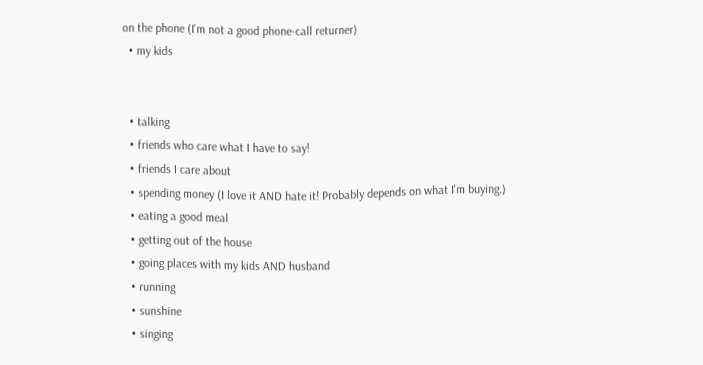on the phone (I'm not a good phone-call returner)
  • my kids


  • talking
  • friends who care what I have to say!
  • friends I care about
  • spending money (I love it AND hate it! Probably depends on what I'm buying.)
  • eating a good meal
  • getting out of the house
  • going places with my kids AND husband
  • running
  • sunshine
  • singing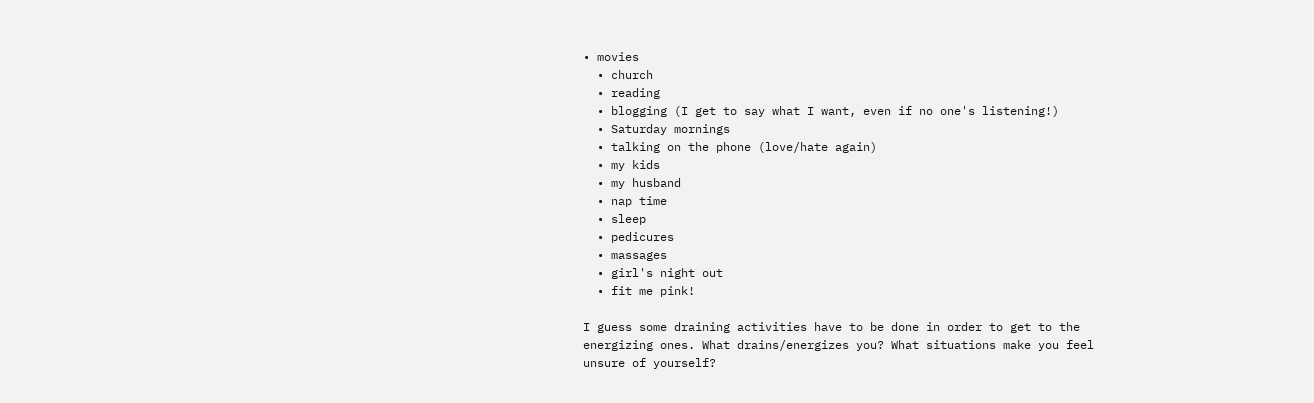• movies
  • church
  • reading
  • blogging (I get to say what I want, even if no one's listening!)
  • Saturday mornings
  • talking on the phone (love/hate again)
  • my kids
  • my husband
  • nap time
  • sleep
  • pedicures
  • massages
  • girl's night out
  • fit me pink!

I guess some draining activities have to be done in order to get to the energizing ones. What drains/energizes you? What situations make you feel unsure of yourself?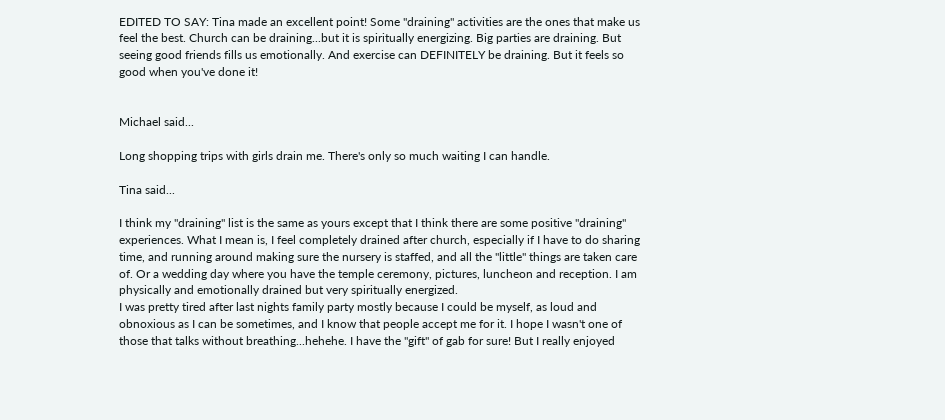EDITED TO SAY: Tina made an excellent point! Some "draining" activities are the ones that make us feel the best. Church can be draining...but it is spiritually energizing. Big parties are draining. But seeing good friends fills us emotionally. And exercise can DEFINITELY be draining. But it feels so good when you've done it!


Michael said...

Long shopping trips with girls drain me. There's only so much waiting I can handle.

Tina said...

I think my "draining" list is the same as yours except that I think there are some positive "draining" experiences. What I mean is, I feel completely drained after church, especially if I have to do sharing time, and running around making sure the nursery is staffed, and all the "little" things are taken care of. Or a wedding day where you have the temple ceremony, pictures, luncheon and reception. I am physically and emotionally drained but very spiritually energized.
I was pretty tired after last nights family party mostly because I could be myself, as loud and obnoxious as I can be sometimes, and I know that people accept me for it. I hope I wasn't one of those that talks without breathing...hehehe. I have the "gift" of gab for sure! But I really enjoyed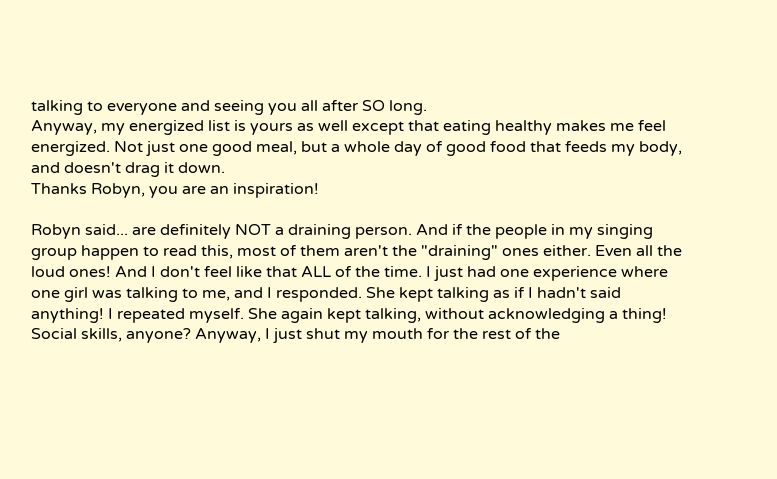talking to everyone and seeing you all after SO long.
Anyway, my energized list is yours as well except that eating healthy makes me feel energized. Not just one good meal, but a whole day of good food that feeds my body, and doesn't drag it down.
Thanks Robyn, you are an inspiration!

Robyn said... are definitely NOT a draining person. And if the people in my singing group happen to read this, most of them aren't the "draining" ones either. Even all the loud ones! And I don't feel like that ALL of the time. I just had one experience where one girl was talking to me, and I responded. She kept talking as if I hadn't said anything! I repeated myself. She again kept talking, without acknowledging a thing! Social skills, anyone? Anyway, I just shut my mouth for the rest of the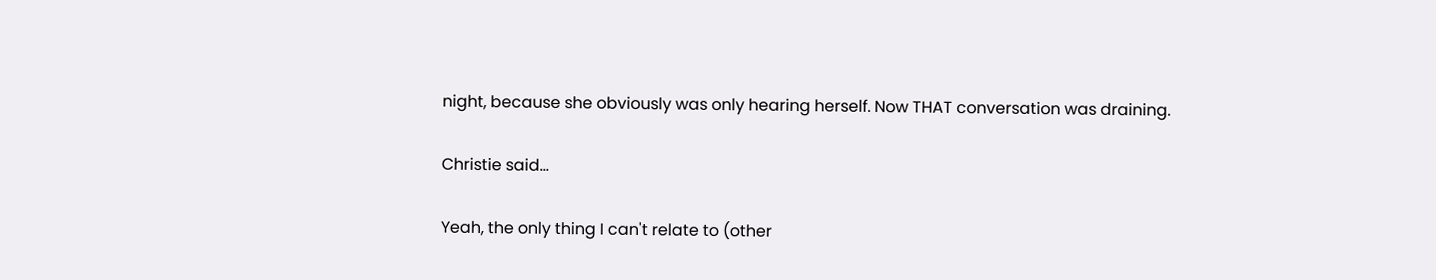night, because she obviously was only hearing herself. Now THAT conversation was draining.

Christie said...

Yeah, the only thing I can't relate to (other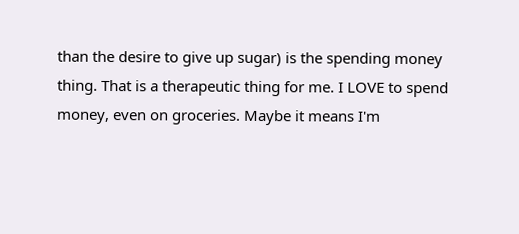than the desire to give up sugar) is the spending money thing. That is a therapeutic thing for me. I LOVE to spend money, even on groceries. Maybe it means I'm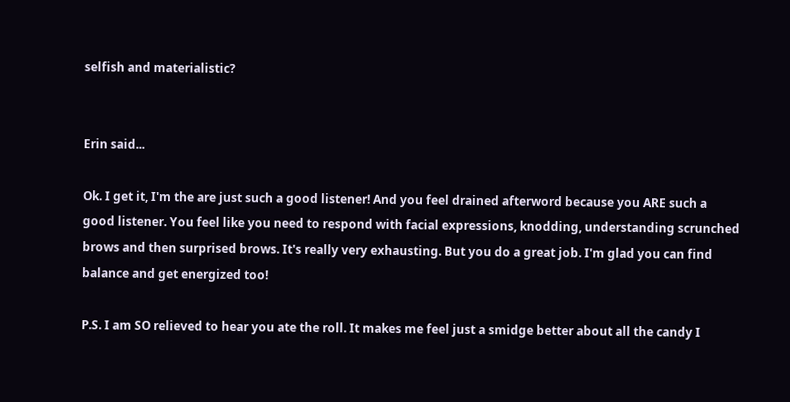selfish and materialistic?


Erin said...

Ok. I get it, I'm the are just such a good listener! And you feel drained afterword because you ARE such a good listener. You feel like you need to respond with facial expressions, knodding, understanding scrunched brows and then surprised brows. It's really very exhausting. But you do a great job. I'm glad you can find balance and get energized too!

P.S. I am SO relieved to hear you ate the roll. It makes me feel just a smidge better about all the candy I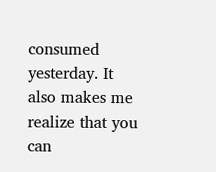consumed yesterday. It also makes me realize that you can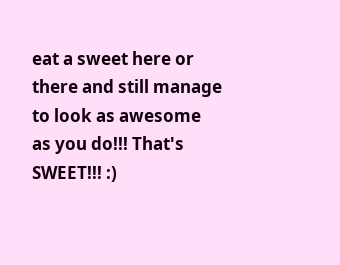eat a sweet here or there and still manage to look as awesome as you do!!! That's SWEET!!! :)